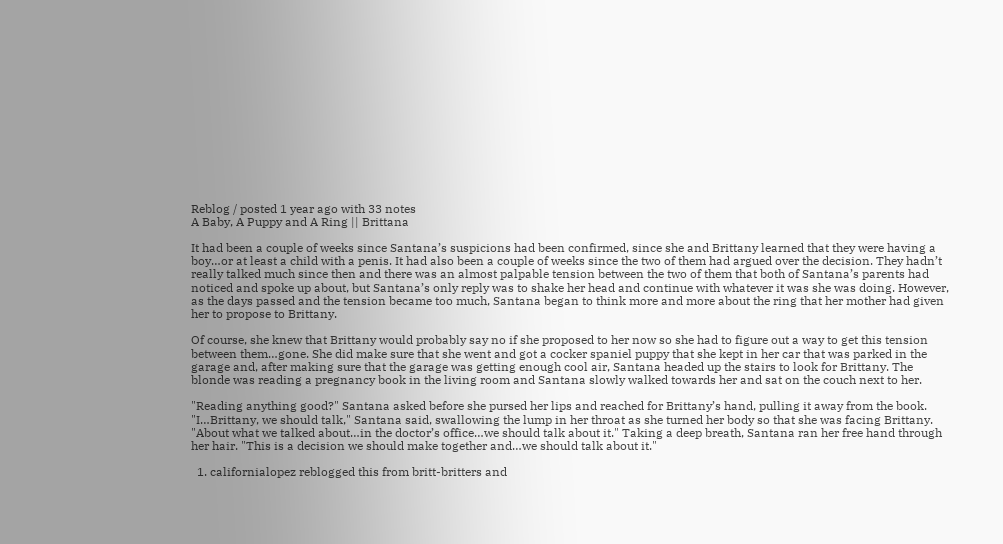Reblog / posted 1 year ago with 33 notes
A Baby, A Puppy and A Ring || Brittana

It had been a couple of weeks since Santana’s suspicions had been confirmed, since she and Brittany learned that they were having a boy…or at least a child with a penis. It had also been a couple of weeks since the two of them had argued over the decision. They hadn’t really talked much since then and there was an almost palpable tension between the two of them that both of Santana’s parents had noticed and spoke up about, but Santana’s only reply was to shake her head and continue with whatever it was she was doing. However, as the days passed and the tension became too much, Santana began to think more and more about the ring that her mother had given her to propose to Brittany.

Of course, she knew that Brittany would probably say no if she proposed to her now so she had to figure out a way to get this tension between them…gone. She did make sure that she went and got a cocker spaniel puppy that she kept in her car that was parked in the garage and, after making sure that the garage was getting enough cool air, Santana headed up the stairs to look for Brittany. The blonde was reading a pregnancy book in the living room and Santana slowly walked towards her and sat on the couch next to her.

"Reading anything good?" Santana asked before she pursed her lips and reached for Brittany’s hand, pulling it away from the book. "I…Brittany, we should talk," Santana said, swallowing the lump in her throat as she turned her body so that she was facing Brittany. "About what we talked about…in the doctor’s office…we should talk about it." Taking a deep breath, Santana ran her free hand through her hair. "This is a decision we should make together and…we should talk about it."

  1. californialopez reblogged this from britt-britters and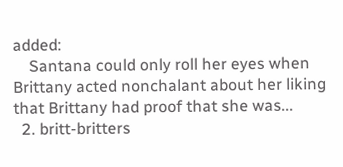added:
    Santana could only roll her eyes when Brittany acted nonchalant about her liking that Brittany had proof that she was...
  2. britt-britters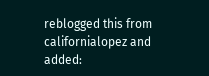reblogged this from californialopez and added: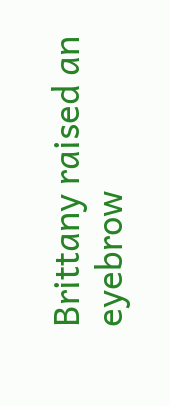Brittany raised an eyebrow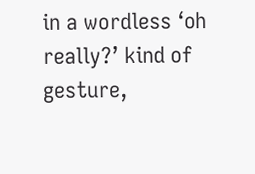in a wordless ‘oh really?’ kind of gesture,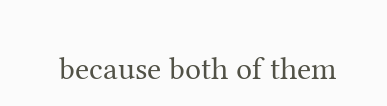because both of them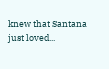knew that Santana just loved...